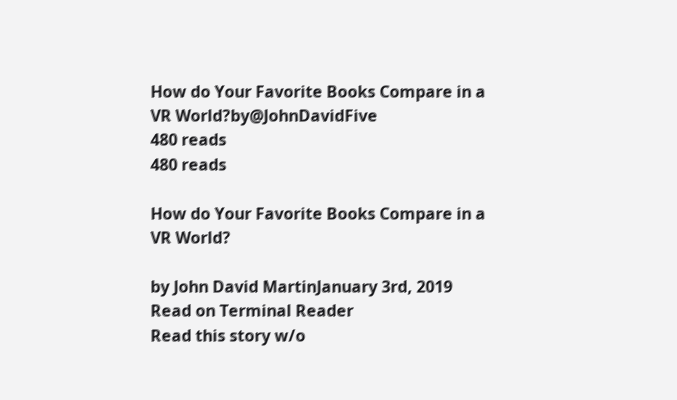How do Your Favorite Books Compare in a VR World?by@JohnDavidFive
480 reads
480 reads

How do Your Favorite Books Compare in a VR World?

by John David MartinJanuary 3rd, 2019
Read on Terminal Reader
Read this story w/o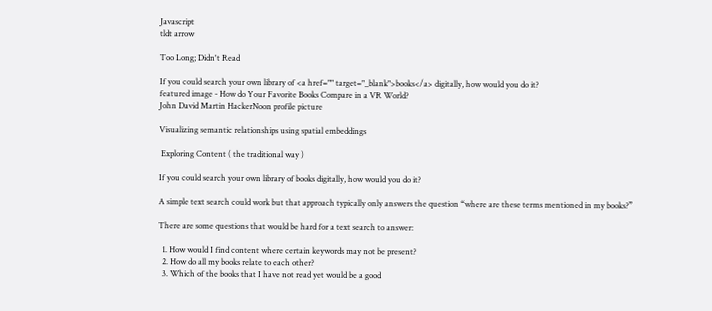Javascript
tldt arrow

Too Long; Didn't Read

If you could search your own library of <a href="" target="_blank">books</a> digitally, how would you do it?
featured image - How do Your Favorite Books Compare in a VR World?
John David Martin HackerNoon profile picture

Visualizing semantic relationships using spatial embeddings

 Exploring Content ( the traditional way )

If you could search your own library of books digitally, how would you do it?

A simple text search could work but that approach typically only answers the question “where are these terms mentioned in my books?”

There are some questions that would be hard for a text search to answer:

  1. How would I find content where certain keywords may not be present?
  2. How do all my books relate to each other?
  3. Which of the books that I have not read yet would be a good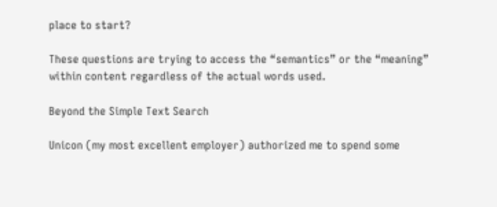place to start?

These questions are trying to access the “semantics” or the “meaning” within content regardless of the actual words used.

Beyond the Simple Text Search

Unicon (my most excellent employer) authorized me to spend some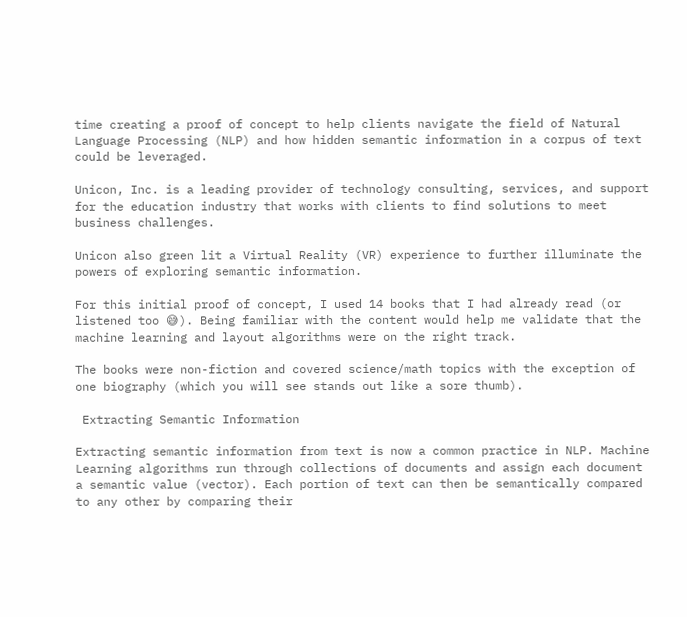time creating a proof of concept to help clients navigate the field of Natural Language Processing (NLP) and how hidden semantic information in a corpus of text could be leveraged.

Unicon, Inc. is a leading provider of technology consulting, services, and support for the education industry that works with clients to find solutions to meet business challenges.

Unicon also green lit a Virtual Reality (VR) experience to further illuminate the powers of exploring semantic information.

For this initial proof of concept, I used 14 books that I had already read (or listened too 😅). Being familiar with the content would help me validate that the machine learning and layout algorithms were on the right track.

The books were non-fiction and covered science/math topics with the exception of one biography (which you will see stands out like a sore thumb).

 Extracting Semantic Information

Extracting semantic information from text is now a common practice in NLP. Machine Learning algorithms run through collections of documents and assign each document a semantic value (vector). Each portion of text can then be semantically compared to any other by comparing their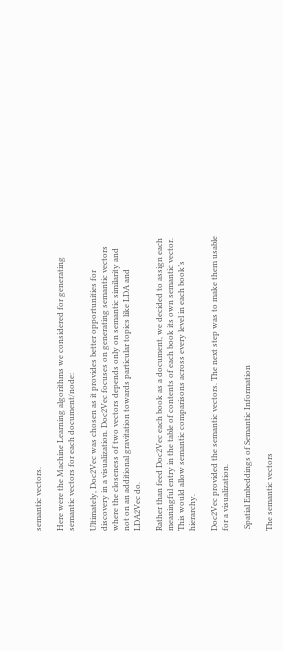semantic vectors.

Here were the Machine Learning algorithms we considered for generating semantic vectors for each document/node:

Ultimately, Doc2Vec was chosen as it provides better opportunities for discovery in a visualization. Doc2Vec focuses on generating semantic vectors where the closeness of two vectors depends only on semantic similarity and not on an additional gravitation towards particular topics like LDA and LDA2Vec do.

Rather than feed Doc2Vec each book as a document, we decided to assign each meaningful entry in the table of contents of each book its own semantic vector. This would allow semantic comparisons across every level in each book’s hierarchy.

Doc2Vec provided the semantic vectors. The next step was to make them usable for a visualization.

 Spatial Embeddings of Semantic Information

The semantic vectors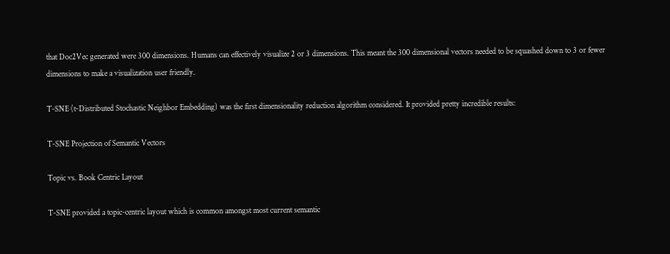that Doc2Vec generated were 300 dimensions. Humans can effectively visualize 2 or 3 dimensions. This meant the 300 dimensional vectors needed to be squashed down to 3 or fewer dimensions to make a visualization user friendly.

T-SNE (t-Distributed Stochastic Neighbor Embedding) was the first dimensionality reduction algorithm considered. It provided pretty incredible results:

T-SNE Projection of Semantic Vectors

Topic vs. Book Centric Layout

T-SNE provided a topic-centric layout which is common amongst most current semantic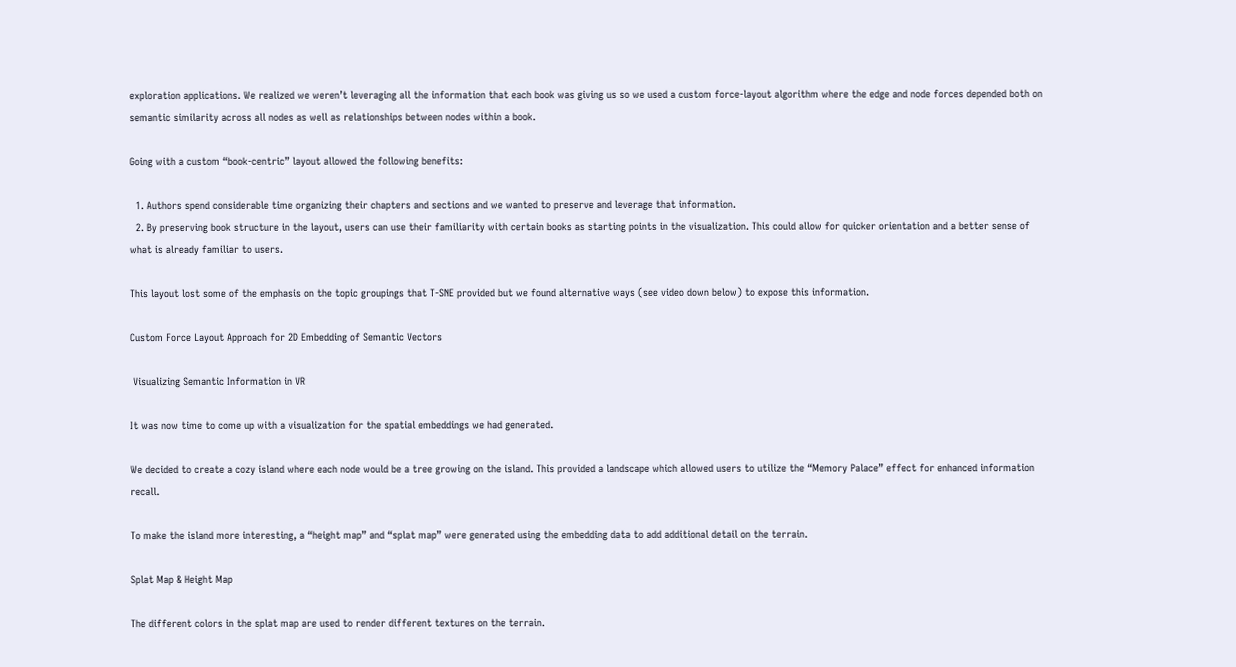exploration applications. We realized we weren’t leveraging all the information that each book was giving us so we used a custom force-layout algorithm where the edge and node forces depended both on semantic similarity across all nodes as well as relationships between nodes within a book.

Going with a custom “book-centric” layout allowed the following benefits:

  1. Authors spend considerable time organizing their chapters and sections and we wanted to preserve and leverage that information.
  2. By preserving book structure in the layout, users can use their familiarity with certain books as starting points in the visualization. This could allow for quicker orientation and a better sense of what is already familiar to users.

This layout lost some of the emphasis on the topic groupings that T-SNE provided but we found alternative ways (see video down below) to expose this information.

Custom Force Layout Approach for 2D Embedding of Semantic Vectors

 Visualizing Semantic Information in VR

It was now time to come up with a visualization for the spatial embeddings we had generated.

We decided to create a cozy island where each node would be a tree growing on the island. This provided a landscape which allowed users to utilize the “Memory Palace” effect for enhanced information recall.

To make the island more interesting, a “height map” and “splat map” were generated using the embedding data to add additional detail on the terrain.

Splat Map & Height Map

The different colors in the splat map are used to render different textures on the terrain.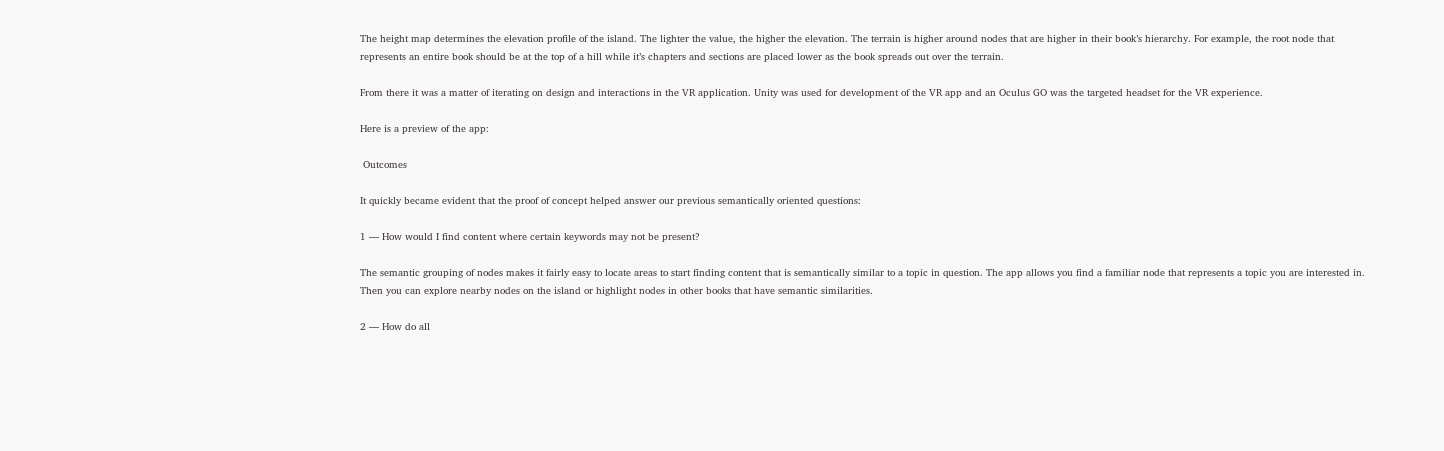The height map determines the elevation profile of the island. The lighter the value, the higher the elevation. The terrain is higher around nodes that are higher in their book’s hierarchy. For example, the root node that represents an entire book should be at the top of a hill while it’s chapters and sections are placed lower as the book spreads out over the terrain.

From there it was a matter of iterating on design and interactions in the VR application. Unity was used for development of the VR app and an Oculus GO was the targeted headset for the VR experience.

Here is a preview of the app:

 Outcomes

It quickly became evident that the proof of concept helped answer our previous semantically oriented questions:

1 — How would I find content where certain keywords may not be present?

The semantic grouping of nodes makes it fairly easy to locate areas to start finding content that is semantically similar to a topic in question. The app allows you find a familiar node that represents a topic you are interested in. Then you can explore nearby nodes on the island or highlight nodes in other books that have semantic similarities.

2 — How do all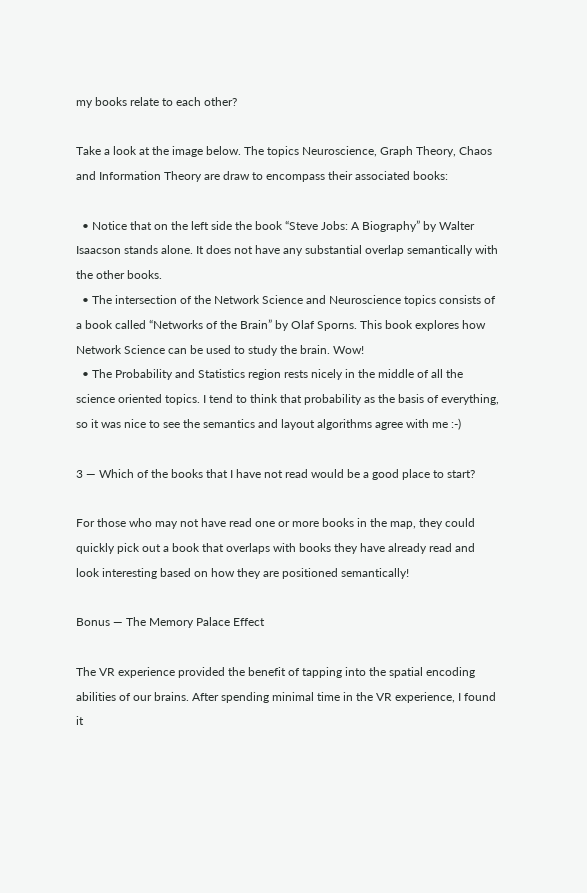my books relate to each other?

Take a look at the image below. The topics Neuroscience, Graph Theory, Chaos and Information Theory are draw to encompass their associated books:

  • Notice that on the left side the book “Steve Jobs: A Biography” by Walter Isaacson stands alone. It does not have any substantial overlap semantically with the other books.
  • The intersection of the Network Science and Neuroscience topics consists of a book called “Networks of the Brain” by Olaf Sporns. This book explores how Network Science can be used to study the brain. Wow!
  • The Probability and Statistics region rests nicely in the middle of all the science oriented topics. I tend to think that probability as the basis of everything, so it was nice to see the semantics and layout algorithms agree with me :-)

3 — Which of the books that I have not read would be a good place to start?

For those who may not have read one or more books in the map, they could quickly pick out a book that overlaps with books they have already read and look interesting based on how they are positioned semantically!

Bonus — The Memory Palace Effect

The VR experience provided the benefit of tapping into the spatial encoding abilities of our brains. After spending minimal time in the VR experience, I found it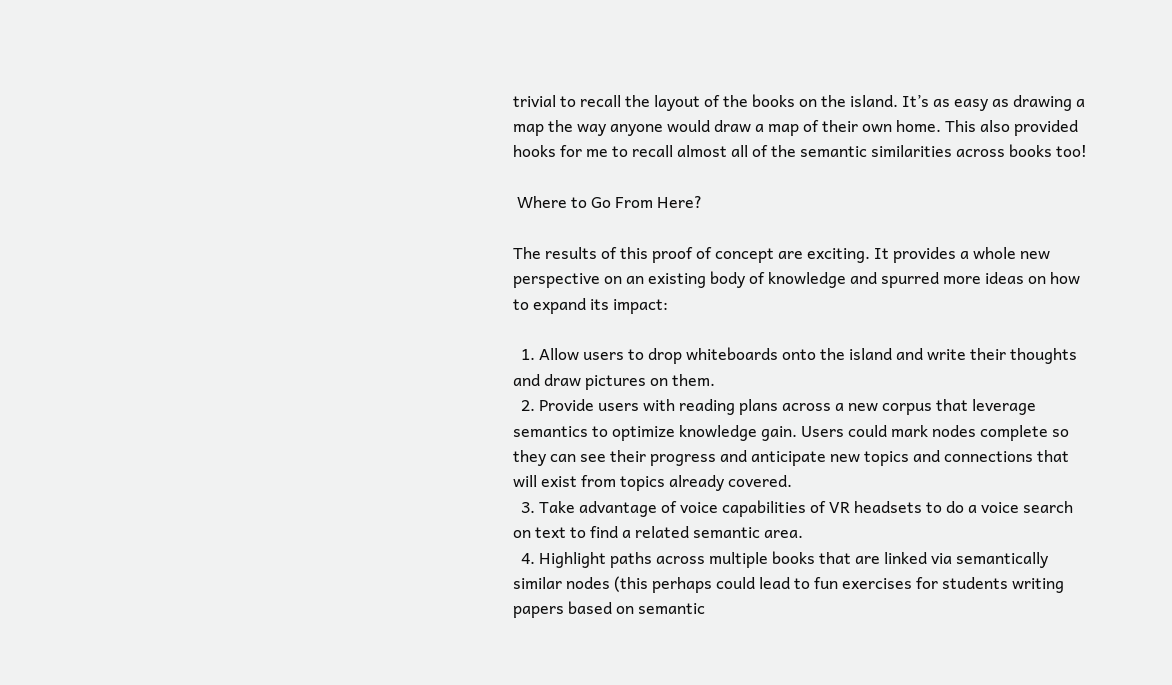trivial to recall the layout of the books on the island. It’s as easy as drawing a map the way anyone would draw a map of their own home. This also provided hooks for me to recall almost all of the semantic similarities across books too!

 Where to Go From Here?

The results of this proof of concept are exciting. It provides a whole new perspective on an existing body of knowledge and spurred more ideas on how to expand its impact:

  1. Allow users to drop whiteboards onto the island and write their thoughts and draw pictures on them.
  2. Provide users with reading plans across a new corpus that leverage semantics to optimize knowledge gain. Users could mark nodes complete so they can see their progress and anticipate new topics and connections that will exist from topics already covered.
  3. Take advantage of voice capabilities of VR headsets to do a voice search on text to find a related semantic area.
  4. Highlight paths across multiple books that are linked via semantically similar nodes (this perhaps could lead to fun exercises for students writing papers based on semantic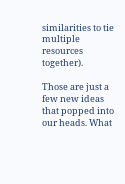similarities to tie multiple resources together).

Those are just a few new ideas that popped into our heads. What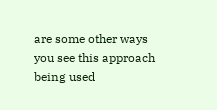are some other ways you see this approach being used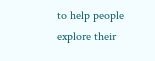to help people explore their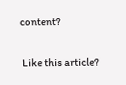content?

 Like this article?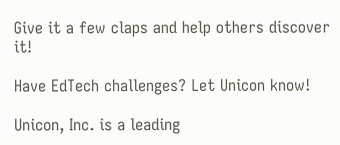Give it a few claps and help others discover it!

Have EdTech challenges? Let Unicon know!

Unicon, Inc. is a leading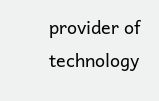provider of technology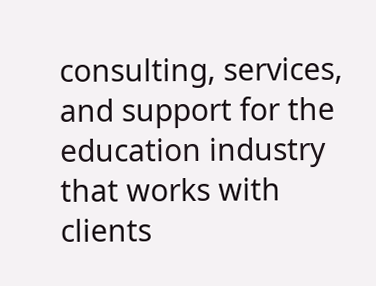consulting, services, and support for the education industry that works with clients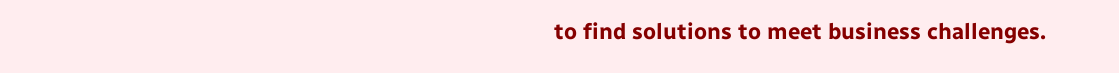to find solutions to meet business challenges.